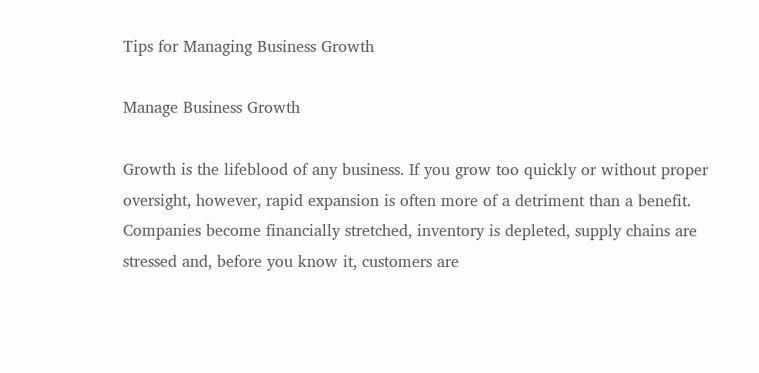Tips for Managing Business Growth

Manage Business Growth

Growth is the lifeblood of any business. If you grow too quickly or without proper oversight, however, rapid expansion is often more of a detriment than a benefit. Companies become financially stretched, inventory is depleted, supply chains are stressed and, before you know it, customers are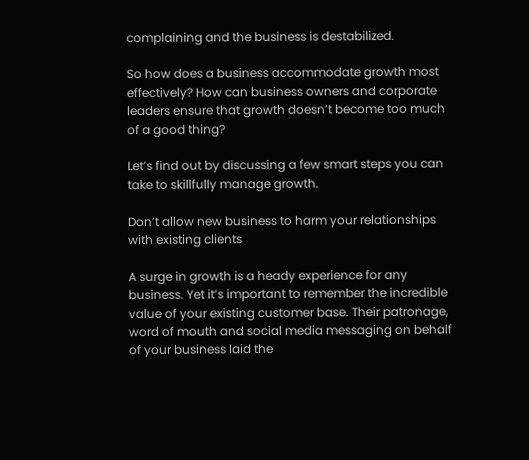complaining and the business is destabilized.

So how does a business accommodate growth most effectively? How can business owners and corporate leaders ensure that growth doesn’t become too much of a good thing?

Let’s find out by discussing a few smart steps you can take to skillfully manage growth.

Don’t allow new business to harm your relationships with existing clients

A surge in growth is a heady experience for any business. Yet it’s important to remember the incredible value of your existing customer base. Their patronage, word of mouth and social media messaging on behalf of your business laid the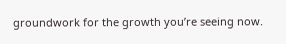groundwork for the growth you’re seeing now.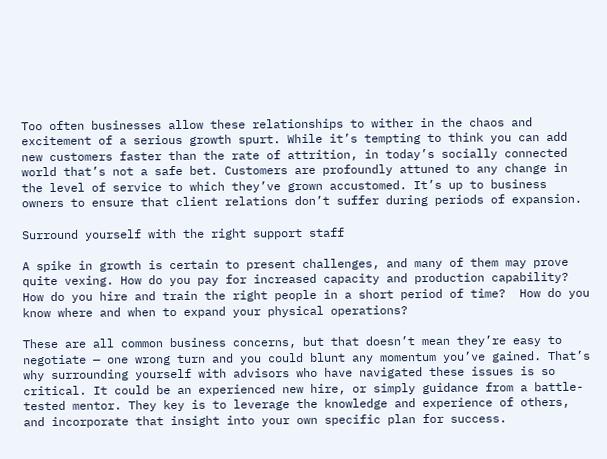Too often businesses allow these relationships to wither in the chaos and excitement of a serious growth spurt. While it’s tempting to think you can add new customers faster than the rate of attrition, in today’s socially connected world that’s not a safe bet. Customers are profoundly attuned to any change in the level of service to which they’ve grown accustomed. It’s up to business owners to ensure that client relations don’t suffer during periods of expansion.

Surround yourself with the right support staff

A spike in growth is certain to present challenges, and many of them may prove quite vexing. How do you pay for increased capacity and production capability? How do you hire and train the right people in a short period of time?  How do you know where and when to expand your physical operations?

These are all common business concerns, but that doesn’t mean they’re easy to negotiate — one wrong turn and you could blunt any momentum you’ve gained. That’s why surrounding yourself with advisors who have navigated these issues is so critical. It could be an experienced new hire, or simply guidance from a battle-tested mentor. They key is to leverage the knowledge and experience of others, and incorporate that insight into your own specific plan for success.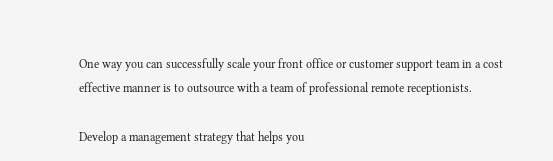One way you can successfully scale your front office or customer support team in a cost effective manner is to outsource with a team of professional remote receptionists.

Develop a management strategy that helps you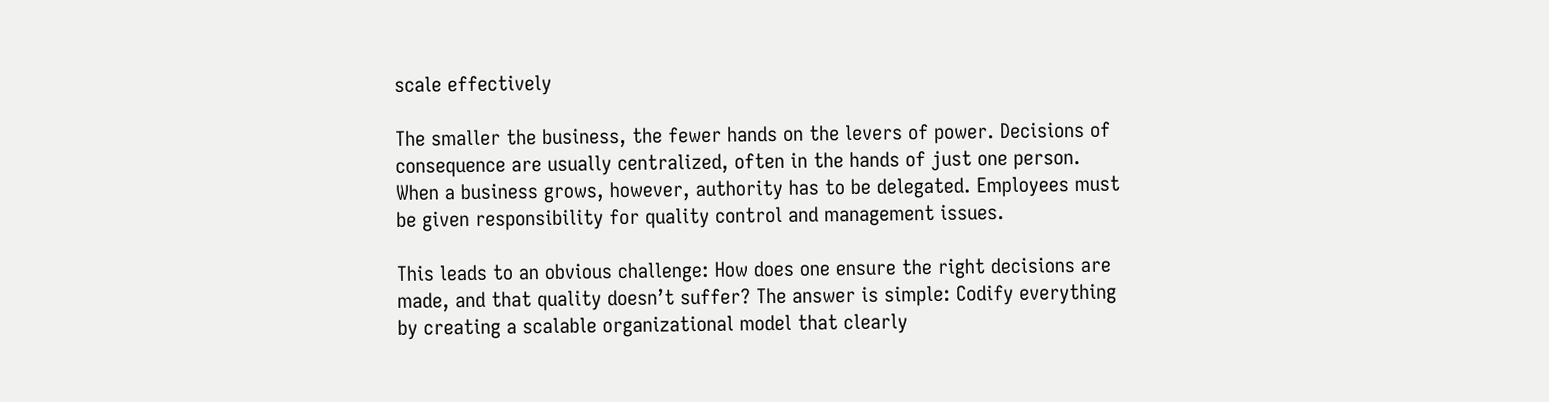scale effectively

The smaller the business, the fewer hands on the levers of power. Decisions of consequence are usually centralized, often in the hands of just one person. When a business grows, however, authority has to be delegated. Employees must be given responsibility for quality control and management issues.

This leads to an obvious challenge: How does one ensure the right decisions are made, and that quality doesn’t suffer? The answer is simple: Codify everything by creating a scalable organizational model that clearly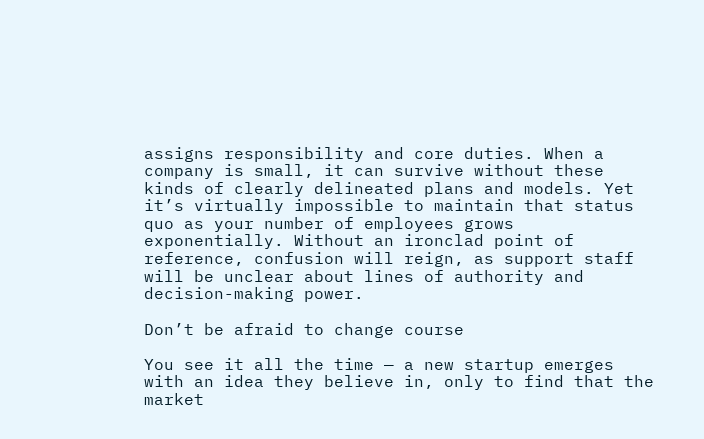assigns responsibility and core duties. When a company is small, it can survive without these kinds of clearly delineated plans and models. Yet it’s virtually impossible to maintain that status quo as your number of employees grows exponentially. Without an ironclad point of reference, confusion will reign, as support staff will be unclear about lines of authority and decision-making power.

Don’t be afraid to change course

You see it all the time — a new startup emerges with an idea they believe in, only to find that the market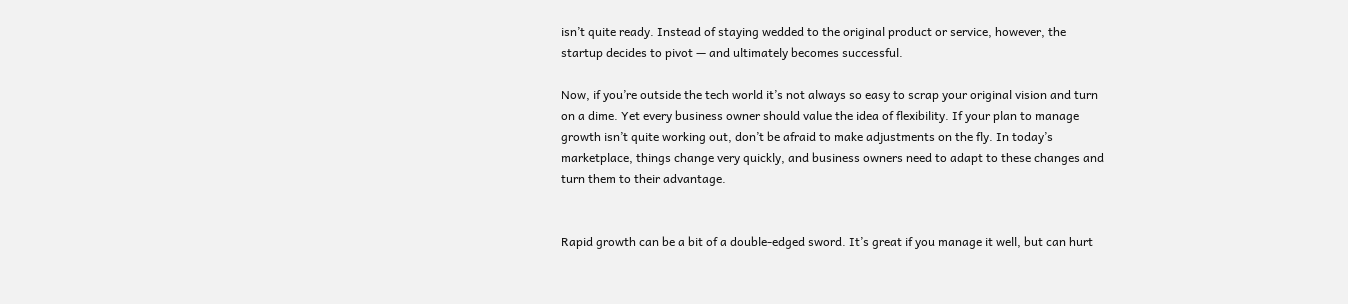isn’t quite ready. Instead of staying wedded to the original product or service, however, the startup decides to pivot — and ultimately becomes successful.

Now, if you’re outside the tech world it’s not always so easy to scrap your original vision and turn on a dime. Yet every business owner should value the idea of flexibility. If your plan to manage growth isn’t quite working out, don’t be afraid to make adjustments on the fly. In today’s marketplace, things change very quickly, and business owners need to adapt to these changes and turn them to their advantage.


Rapid growth can be a bit of a double-edged sword. It’s great if you manage it well, but can hurt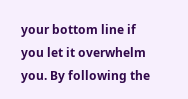your bottom line if you let it overwhelm you. By following the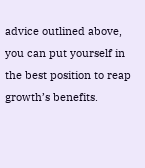advice outlined above, you can put yourself in the best position to reap growth’s benefits.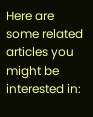Here are some related articles you might be interested in: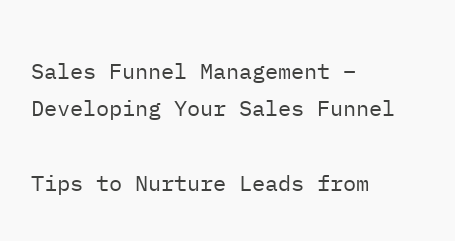Sales Funnel Management – Developing Your Sales Funnel

Tips to Nurture Leads from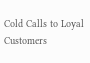Cold Calls to Loyal Customers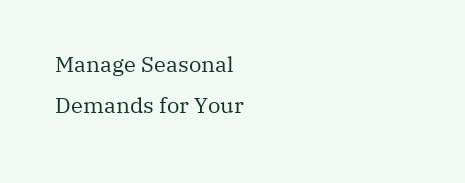Manage Seasonal Demands for Your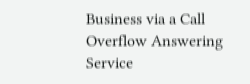Business via a Call Overflow Answering Service